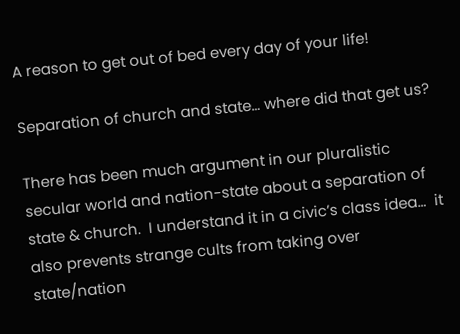A reason to get out of bed every day of your life!

Separation of church and state… where did that get us?

There has been much argument in our pluralistic secular world and nation-state about a separation of state & church.  I understand it in a civic’s class idea…  it also prevents strange cults from taking over state/nation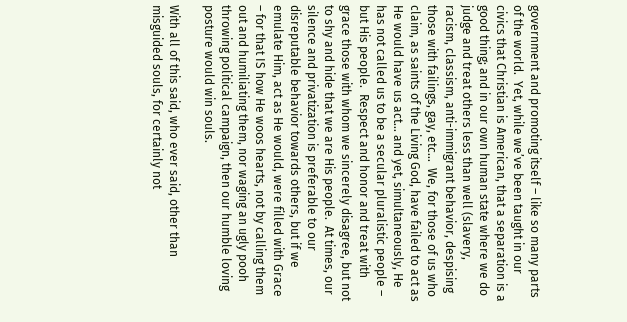government and promoting itself – like so many parts of the world.  Yet, while we’ve been taught in our civics that Christian is American, that a separation is a good thing; and in our own human state where we do judge and treat others less than well (slavery, racism, classism, anti-immigrant behavior, despising those with failings, gay, etc…  We, for those of us who claim, as saints of the Living God, have failed to act as He would have us act… and yet, simultaneously, He has not called us to be a secular pluralistic people – but His people.  Respect and honor and treat with grace those with whom we sincerely disagree, but not to shy and hide that we are His people.  At times, our silence and privatization is preferable to our disreputable behavior towards others, but if we emulate Him, act as He would, were filled with Grace – for that IS how He woos hearts, not by calling them out and humiliating them, nor waging an ugly pooh throwing political campaign, then our humble loving posture would win souls.

With all of this said, who ever said, other than misguided souls, for certainly not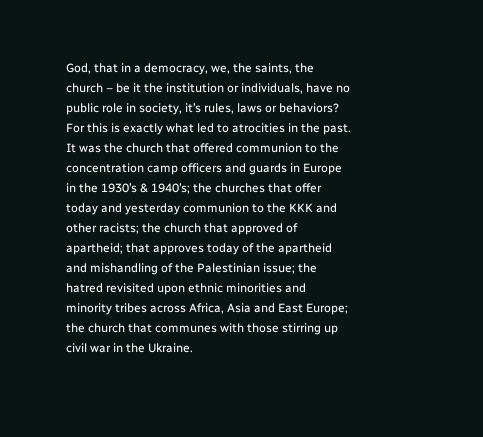God, that in a democracy, we, the saints, the church – be it the institution or individuals, have no public role in society, it’s rules, laws or behaviors?  For this is exactly what led to atrocities in the past.  It was the church that offered communion to the concentration camp officers and guards in Europe in the 1930’s & 1940’s; the churches that offer today and yesterday communion to the KKK and other racists; the church that approved of apartheid; that approves today of the apartheid and mishandling of the Palestinian issue; the hatred revisited upon ethnic minorities and minority tribes across Africa, Asia and East Europe; the church that communes with those stirring up civil war in the Ukraine.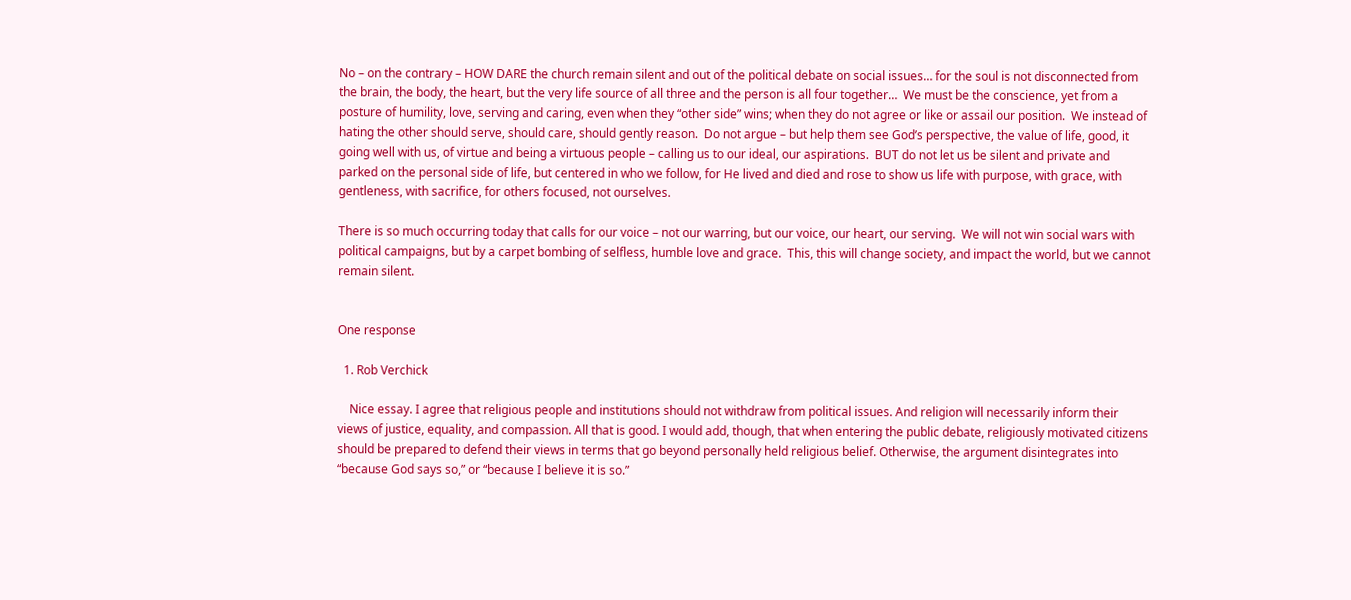No – on the contrary – HOW DARE the church remain silent and out of the political debate on social issues… for the soul is not disconnected from the brain, the body, the heart, but the very life source of all three and the person is all four together…  We must be the conscience, yet from a posture of humility, love, serving and caring, even when they “other side” wins; when they do not agree or like or assail our position.  We instead of hating the other should serve, should care, should gently reason.  Do not argue – but help them see God’s perspective, the value of life, good, it going well with us, of virtue and being a virtuous people – calling us to our ideal, our aspirations.  BUT do not let us be silent and private and parked on the personal side of life, but centered in who we follow, for He lived and died and rose to show us life with purpose, with grace, with gentleness, with sacrifice, for others focused, not ourselves.

There is so much occurring today that calls for our voice – not our warring, but our voice, our heart, our serving.  We will not win social wars with political campaigns, but by a carpet bombing of selfless, humble love and grace.  This, this will change society, and impact the world, but we cannot remain silent.


One response

  1. Rob Verchick

    Nice essay. I agree that religious people and institutions should not withdraw from political issues. And religion will necessarily inform their views of justice, equality, and compassion. All that is good. I would add, though, that when entering the public debate, religiously motivated citizens should be prepared to defend their views in terms that go beyond personally held religious belief. Otherwise, the argument disintegrates into “because God says so,” or “because I believe it is so.”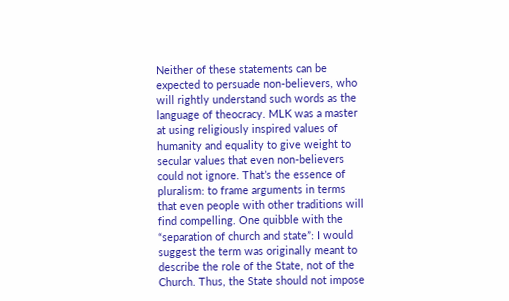Neither of these statements can be expected to persuade non-believers, who will rightly understand such words as the language of theocracy. MLK was a master at using religiously inspired values of humanity and equality to give weight to secular values that even non-believers could not ignore. That’s the essence of pluralism: to frame arguments in terms that even people with other traditions will find compelling. One quibble with the “separation of church and state”: I would suggest the term was originally meant to describe the role of the State, not of the Church. Thus, the State should not impose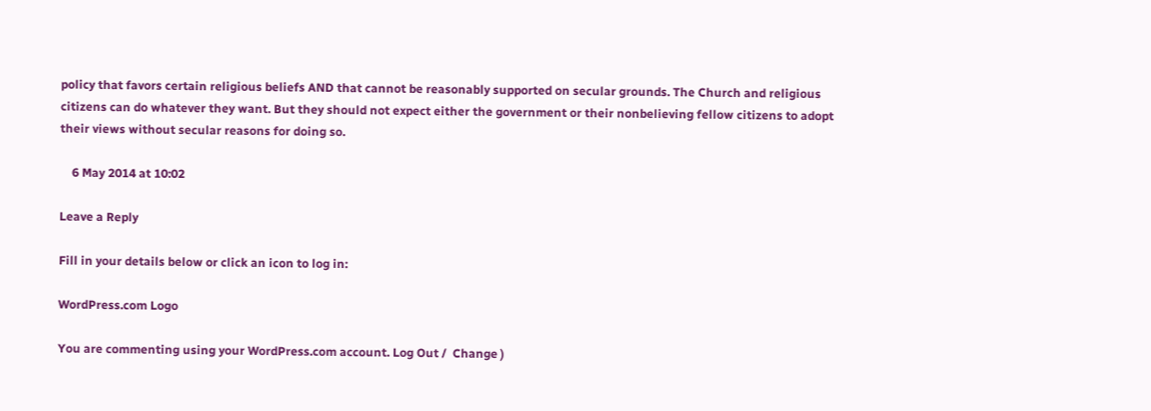policy that favors certain religious beliefs AND that cannot be reasonably supported on secular grounds. The Church and religious citizens can do whatever they want. But they should not expect either the government or their nonbelieving fellow citizens to adopt their views without secular reasons for doing so.

    6 May 2014 at 10:02

Leave a Reply

Fill in your details below or click an icon to log in:

WordPress.com Logo

You are commenting using your WordPress.com account. Log Out /  Change )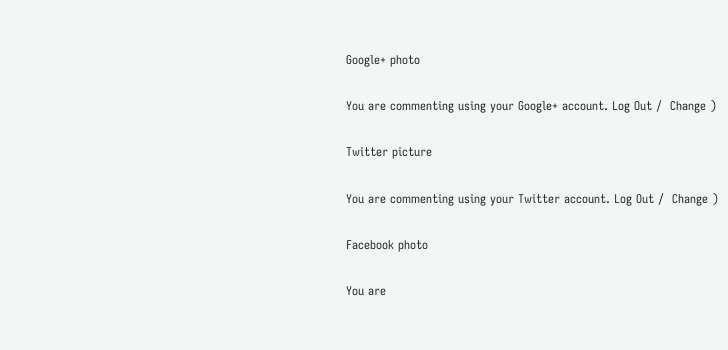Google+ photo

You are commenting using your Google+ account. Log Out /  Change )

Twitter picture

You are commenting using your Twitter account. Log Out /  Change )

Facebook photo

You are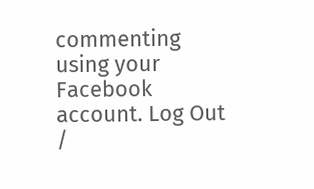commenting using your Facebook account. Log Out /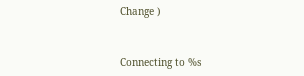Change )


Connecting to %s